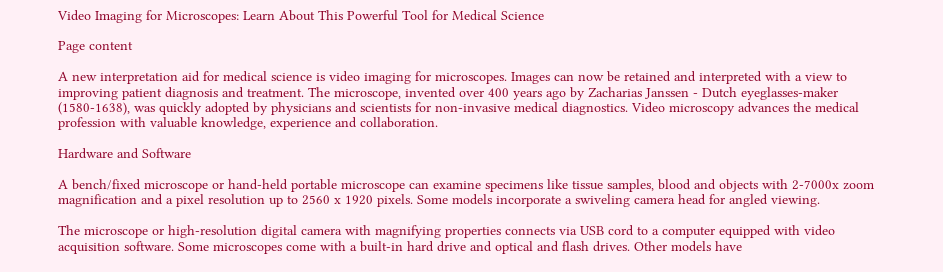Video Imaging for Microscopes: Learn About This Powerful Tool for Medical Science

Page content

A new interpretation aid for medical science is video imaging for microscopes. Images can now be retained and interpreted with a view to improving patient diagnosis and treatment. The microscope, invented over 400 years ago by Zacharias Janssen - Dutch eyeglasses-maker (1580-1638), was quickly adopted by physicians and scientists for non-invasive medical diagnostics. Video microscopy advances the medical profession with valuable knowledge, experience and collaboration.

Hardware and Software

A bench/fixed microscope or hand-held portable microscope can examine specimens like tissue samples, blood and objects with 2-7000x zoom magnification and a pixel resolution up to 2560 x 1920 pixels. Some models incorporate a swiveling camera head for angled viewing.

The microscope or high-resolution digital camera with magnifying properties connects via USB cord to a computer equipped with video acquisition software. Some microscopes come with a built-in hard drive and optical and flash drives. Other models have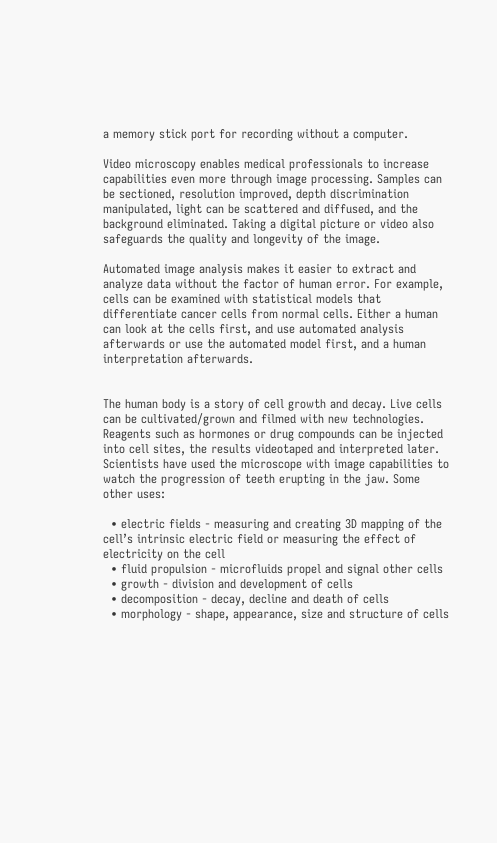a memory stick port for recording without a computer.

Video microscopy enables medical professionals to increase capabilities even more through image processing. Samples can be sectioned, resolution improved, depth discrimination manipulated, light can be scattered and diffused, and the background eliminated. Taking a digital picture or video also safeguards the quality and longevity of the image.

Automated image analysis makes it easier to extract and analyze data without the factor of human error. For example, cells can be examined with statistical models that differentiate cancer cells from normal cells. Either a human can look at the cells first, and use automated analysis afterwards or use the automated model first, and a human interpretation afterwards.


The human body is a story of cell growth and decay. Live cells can be cultivated/grown and filmed with new technologies. Reagents such as hormones or drug compounds can be injected into cell sites, the results videotaped and interpreted later. Scientists have used the microscope with image capabilities to watch the progression of teeth erupting in the jaw. Some other uses:

  • electric fields - measuring and creating 3D mapping of the cell’s intrinsic electric field or measuring the effect of electricity on the cell
  • fluid propulsion - microfluids propel and signal other cells
  • growth - division and development of cells
  • decomposition - decay, decline and death of cells
  • morphology - shape, appearance, size and structure of cells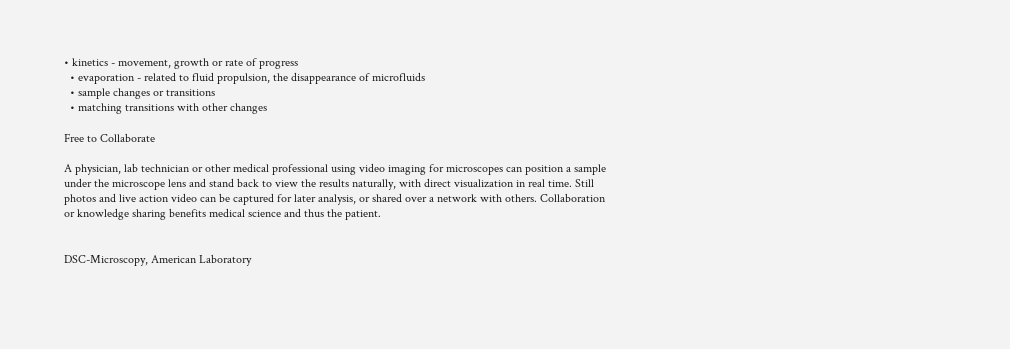• kinetics - movement, growth or rate of progress
  • evaporation - related to fluid propulsion, the disappearance of microfluids
  • sample changes or transitions
  • matching transitions with other changes

Free to Collaborate

A physician, lab technician or other medical professional using video imaging for microscopes can position a sample under the microscope lens and stand back to view the results naturally, with direct visualization in real time. Still photos and live action video can be captured for later analysis, or shared over a network with others. Collaboration or knowledge sharing benefits medical science and thus the patient.


DSC-Microscopy, American Laboratory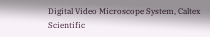Digital Video Microscope System, Caltex Scientific